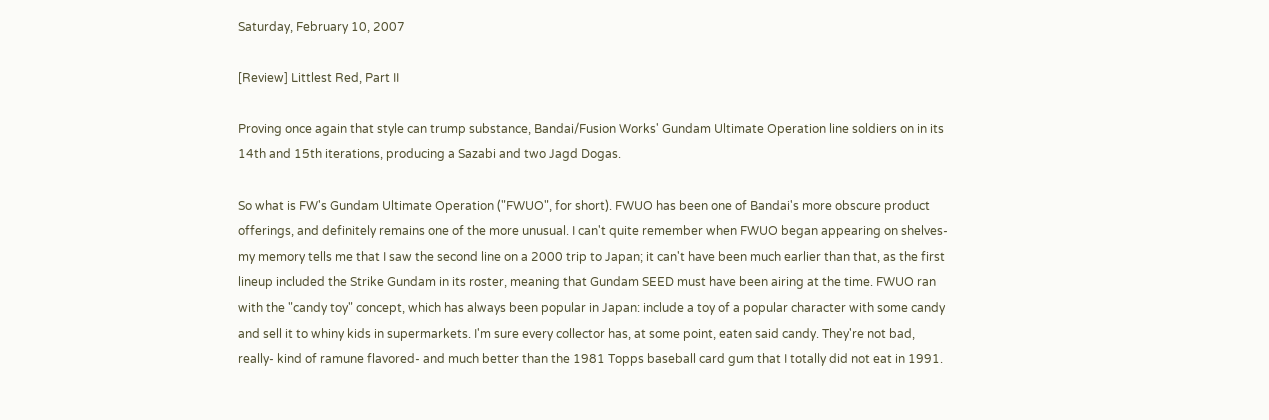Saturday, February 10, 2007

[Review] Littlest Red, Part II

Proving once again that style can trump substance, Bandai/Fusion Works' Gundam Ultimate Operation line soldiers on in its 14th and 15th iterations, producing a Sazabi and two Jagd Dogas.

So what is FW's Gundam Ultimate Operation ("FWUO", for short). FWUO has been one of Bandai's more obscure product offerings, and definitely remains one of the more unusual. I can't quite remember when FWUO began appearing on shelves- my memory tells me that I saw the second line on a 2000 trip to Japan; it can't have been much earlier than that, as the first lineup included the Strike Gundam in its roster, meaning that Gundam SEED must have been airing at the time. FWUO ran with the "candy toy" concept, which has always been popular in Japan: include a toy of a popular character with some candy and sell it to whiny kids in supermarkets. I'm sure every collector has, at some point, eaten said candy. They're not bad, really- kind of ramune flavored- and much better than the 1981 Topps baseball card gum that I totally did not eat in 1991.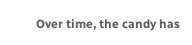Over time, the candy has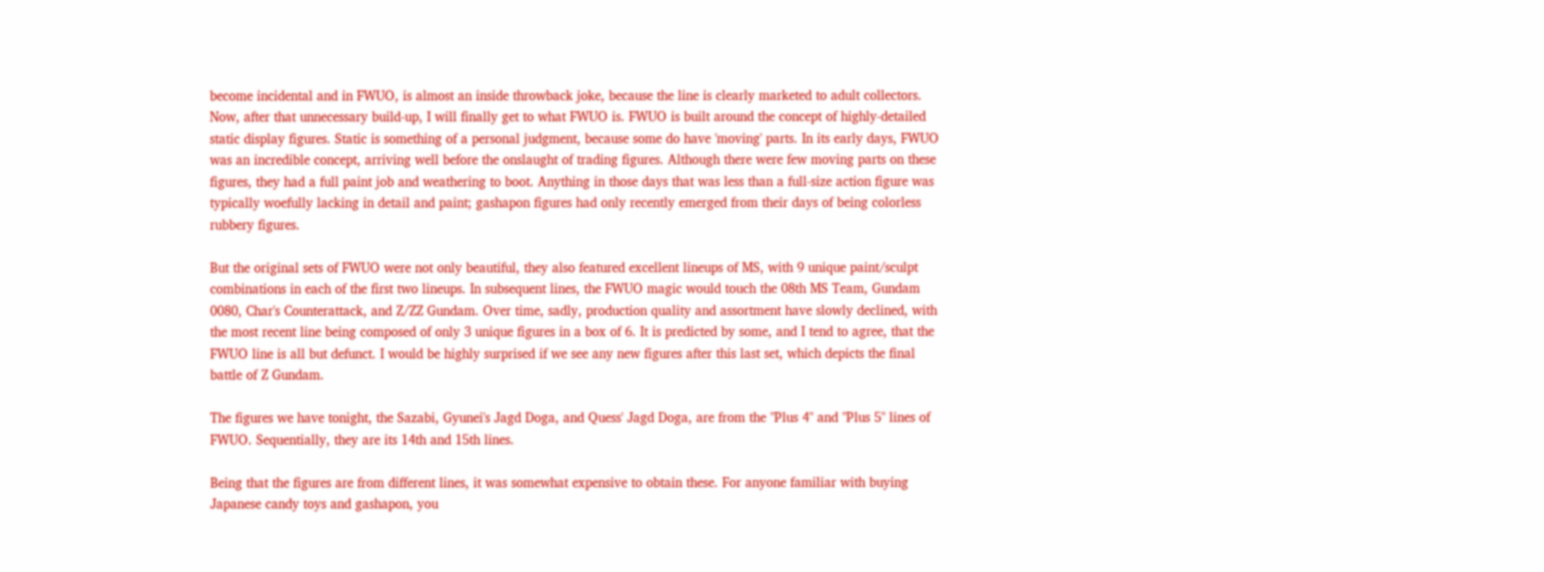become incidental and in FWUO, is almost an inside throwback joke, because the line is clearly marketed to adult collectors. Now, after that unnecessary build-up, I will finally get to what FWUO is. FWUO is built around the concept of highly-detailed static display figures. Static is something of a personal judgment, because some do have 'moving' parts. In its early days, FWUO was an incredible concept, arriving well before the onslaught of trading figures. Although there were few moving parts on these figures, they had a full paint job and weathering to boot. Anything in those days that was less than a full-size action figure was typically woefully lacking in detail and paint; gashapon figures had only recently emerged from their days of being colorless rubbery figures.

But the original sets of FWUO were not only beautiful, they also featured excellent lineups of MS, with 9 unique paint/sculpt combinations in each of the first two lineups. In subsequent lines, the FWUO magic would touch the 08th MS Team, Gundam 0080, Char's Counterattack, and Z/ZZ Gundam. Over time, sadly, production quality and assortment have slowly declined, with the most recent line being composed of only 3 unique figures in a box of 6. It is predicted by some, and I tend to agree, that the FWUO line is all but defunct. I would be highly surprised if we see any new figures after this last set, which depicts the final battle of Z Gundam.

The figures we have tonight, the Sazabi, Gyunei's Jagd Doga, and Quess' Jagd Doga, are from the "Plus 4" and "Plus 5" lines of FWUO. Sequentially, they are its 14th and 15th lines.

Being that the figures are from different lines, it was somewhat expensive to obtain these. For anyone familiar with buying Japanese candy toys and gashapon, you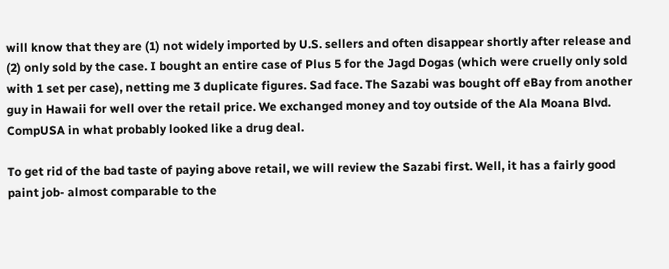will know that they are (1) not widely imported by U.S. sellers and often disappear shortly after release and (2) only sold by the case. I bought an entire case of Plus 5 for the Jagd Dogas (which were cruelly only sold with 1 set per case), netting me 3 duplicate figures. Sad face. The Sazabi was bought off eBay from another guy in Hawaii for well over the retail price. We exchanged money and toy outside of the Ala Moana Blvd. CompUSA in what probably looked like a drug deal.

To get rid of the bad taste of paying above retail, we will review the Sazabi first. Well, it has a fairly good paint job- almost comparable to the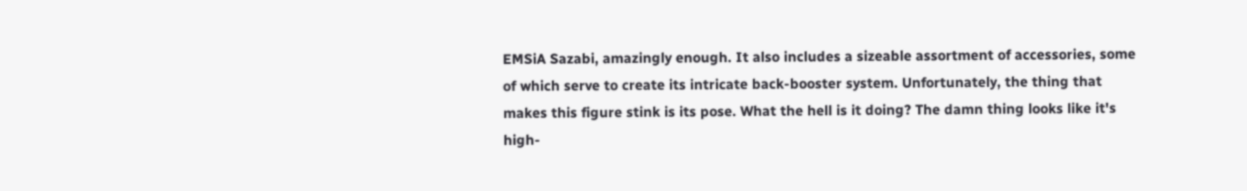EMSiA Sazabi, amazingly enough. It also includes a sizeable assortment of accessories, some of which serve to create its intricate back-booster system. Unfortunately, the thing that makes this figure stink is its pose. What the hell is it doing? The damn thing looks like it's high-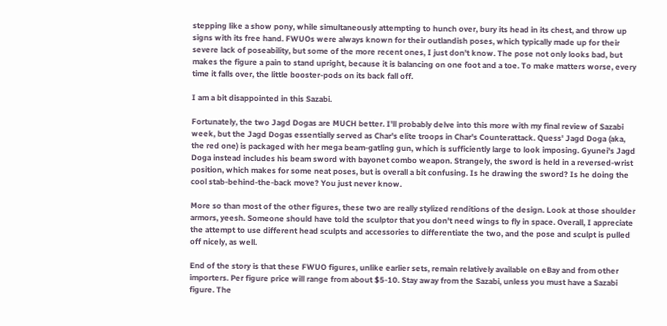stepping like a show pony, while simultaneously attempting to hunch over, bury its head in its chest, and throw up signs with its free hand. FWUOs were always known for their outlandish poses, which typically made up for their severe lack of poseability, but some of the more recent ones, I just don't know. The pose not only looks bad, but makes the figure a pain to stand upright, because it is balancing on one foot and a toe. To make matters worse, every time it falls over, the little booster-pods on its back fall off.

I am a bit disappointed in this Sazabi.

Fortunately, the two Jagd Dogas are MUCH better. I'll probably delve into this more with my final review of Sazabi week, but the Jagd Dogas essentially served as Char's elite troops in Char's Counterattack. Quess' Jagd Doga (aka, the red one) is packaged with her mega beam-gatling gun, which is sufficiently large to look imposing. Gyunei's Jagd Doga instead includes his beam sword with bayonet combo weapon. Strangely, the sword is held in a reversed-wrist position, which makes for some neat poses, but is overall a bit confusing. Is he drawing the sword? Is he doing the cool stab-behind-the-back move? You just never know.

More so than most of the other figures, these two are really stylized renditions of the design. Look at those shoulder armors, yeesh. Someone should have told the sculptor that you don't need wings to fly in space. Overall, I appreciate the attempt to use different head sculpts and accessories to differentiate the two, and the pose and sculpt is pulled off nicely, as well.

End of the story is that these FWUO figures, unlike earlier sets, remain relatively available on eBay and from other importers. Per figure price will range from about $5-10. Stay away from the Sazabi, unless you must have a Sazabi figure. The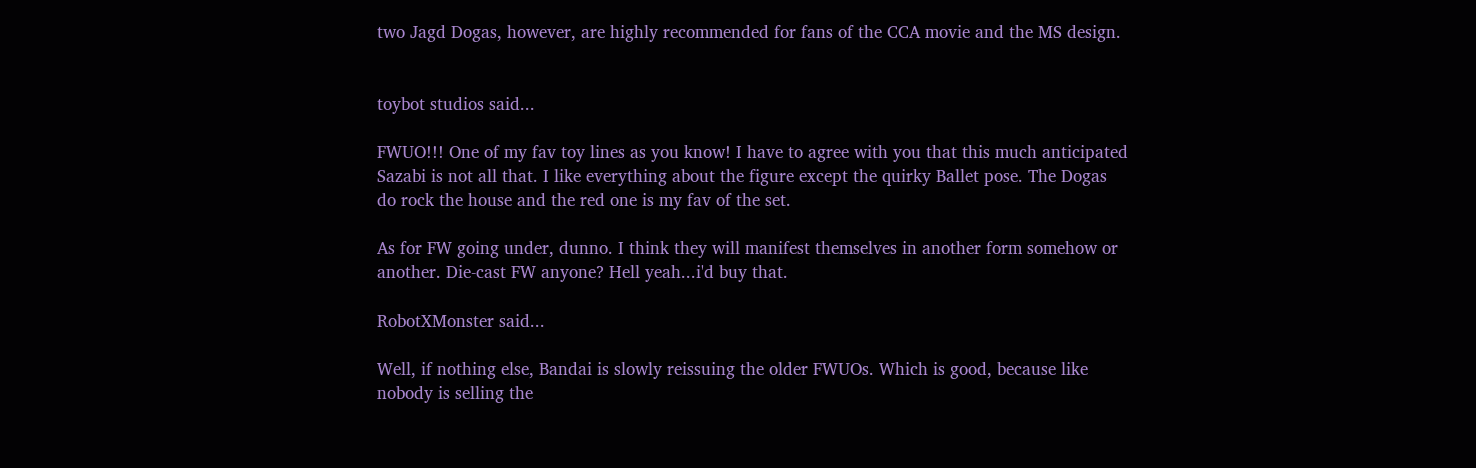two Jagd Dogas, however, are highly recommended for fans of the CCA movie and the MS design.


toybot studios said...

FWUO!!! One of my fav toy lines as you know! I have to agree with you that this much anticipated Sazabi is not all that. I like everything about the figure except the quirky Ballet pose. The Dogas do rock the house and the red one is my fav of the set.

As for FW going under, dunno. I think they will manifest themselves in another form somehow or another. Die-cast FW anyone? Hell yeah...i'd buy that.

RobotXMonster said...

Well, if nothing else, Bandai is slowly reissuing the older FWUOs. Which is good, because like nobody is selling the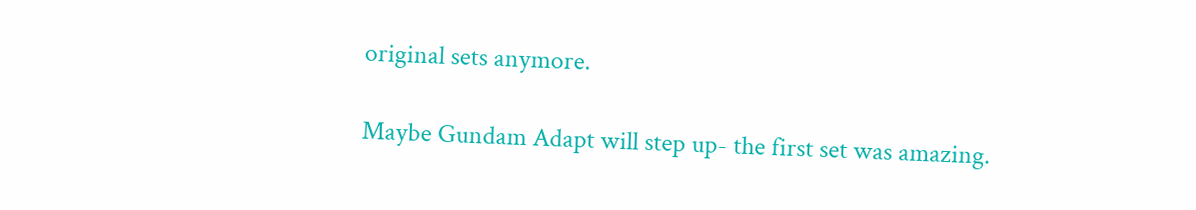original sets anymore.

Maybe Gundam Adapt will step up- the first set was amazing.